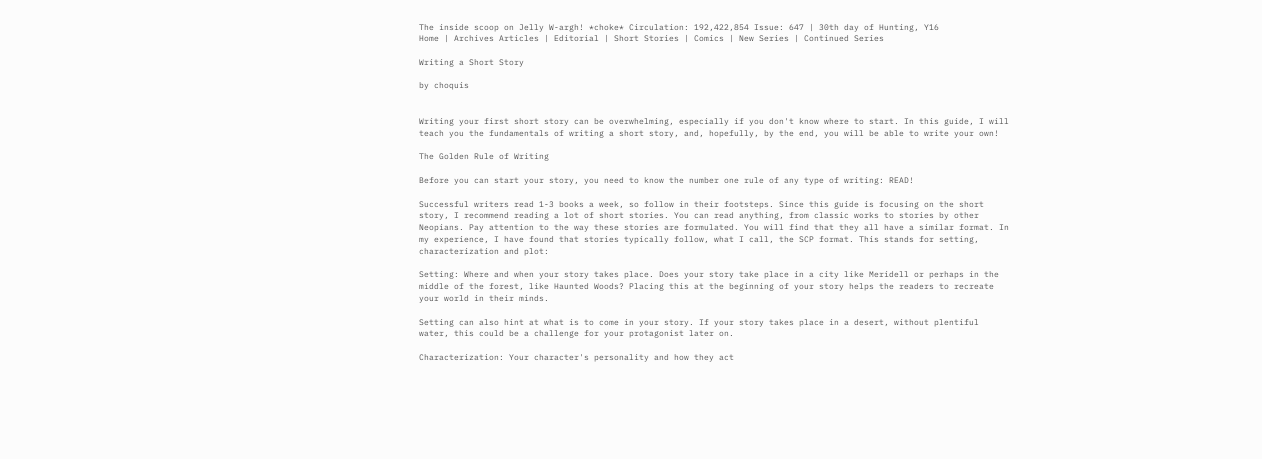The inside scoop on Jelly W-argh! *choke* Circulation: 192,422,854 Issue: 647 | 30th day of Hunting, Y16
Home | Archives Articles | Editorial | Short Stories | Comics | New Series | Continued Series

Writing a Short Story

by choquis


Writing your first short story can be overwhelming, especially if you don't know where to start. In this guide, I will teach you the fundamentals of writing a short story, and, hopefully, by the end, you will be able to write your own!

The Golden Rule of Writing

Before you can start your story, you need to know the number one rule of any type of writing: READ!

Successful writers read 1-3 books a week, so follow in their footsteps. Since this guide is focusing on the short story, I recommend reading a lot of short stories. You can read anything, from classic works to stories by other Neopians. Pay attention to the way these stories are formulated. You will find that they all have a similar format. In my experience, I have found that stories typically follow, what I call, the SCP format. This stands for setting, characterization and plot:

Setting: Where and when your story takes place. Does your story take place in a city like Meridell or perhaps in the middle of the forest, like Haunted Woods? Placing this at the beginning of your story helps the readers to recreate your world in their minds.

Setting can also hint at what is to come in your story. If your story takes place in a desert, without plentiful water, this could be a challenge for your protagonist later on.

Characterization: Your character's personality and how they act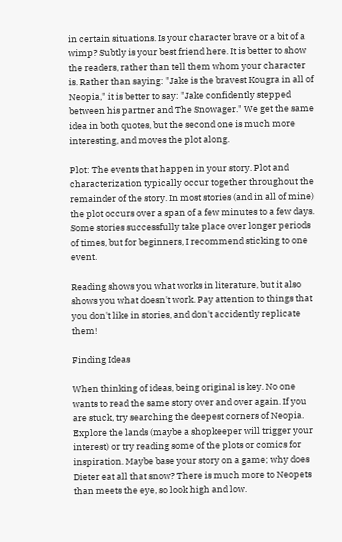in certain situations. Is your character brave or a bit of a wimp? Subtly is your best friend here. It is better to show the readers, rather than tell them whom your character is. Rather than saying: "Jake is the bravest Kougra in all of Neopia," it is better to say: "Jake confidently stepped between his partner and The Snowager." We get the same idea in both quotes, but the second one is much more interesting, and moves the plot along.

Plot: The events that happen in your story. Plot and characterization typically occur together throughout the remainder of the story. In most stories (and in all of mine) the plot occurs over a span of a few minutes to a few days. Some stories successfully take place over longer periods of times, but for beginners, I recommend sticking to one event.

Reading shows you what works in literature, but it also shows you what doesn't work. Pay attention to things that you don't like in stories, and don't accidently replicate them!

Finding Ideas

When thinking of ideas, being original is key. No one wants to read the same story over and over again. If you are stuck, try searching the deepest corners of Neopia. Explore the lands (maybe a shopkeeper will trigger your interest) or try reading some of the plots or comics for inspiration. Maybe base your story on a game; why does Dieter eat all that snow? There is much more to Neopets than meets the eye, so look high and low.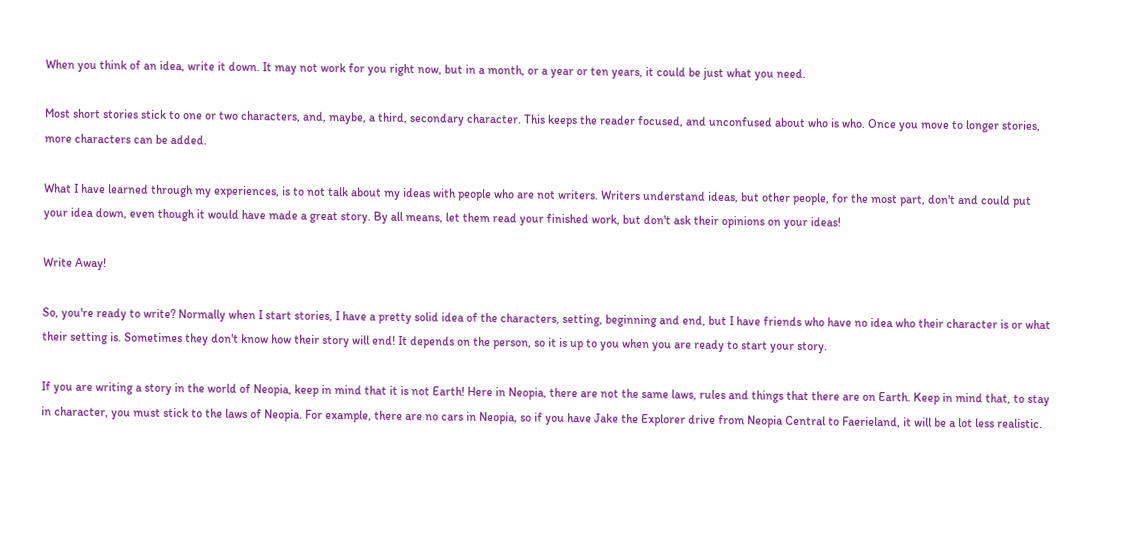When you think of an idea, write it down. It may not work for you right now, but in a month, or a year or ten years, it could be just what you need.

Most short stories stick to one or two characters, and, maybe, a third, secondary character. This keeps the reader focused, and unconfused about who is who. Once you move to longer stories, more characters can be added.

What I have learned through my experiences, is to not talk about my ideas with people who are not writers. Writers understand ideas, but other people, for the most part, don't and could put your idea down, even though it would have made a great story. By all means, let them read your finished work, but don't ask their opinions on your ideas!

Write Away!

So, you're ready to write? Normally when I start stories, I have a pretty solid idea of the characters, setting, beginning and end, but I have friends who have no idea who their character is or what their setting is. Sometimes they don't know how their story will end! It depends on the person, so it is up to you when you are ready to start your story.

If you are writing a story in the world of Neopia, keep in mind that it is not Earth! Here in Neopia, there are not the same laws, rules and things that there are on Earth. Keep in mind that, to stay in character, you must stick to the laws of Neopia. For example, there are no cars in Neopia, so if you have Jake the Explorer drive from Neopia Central to Faerieland, it will be a lot less realistic.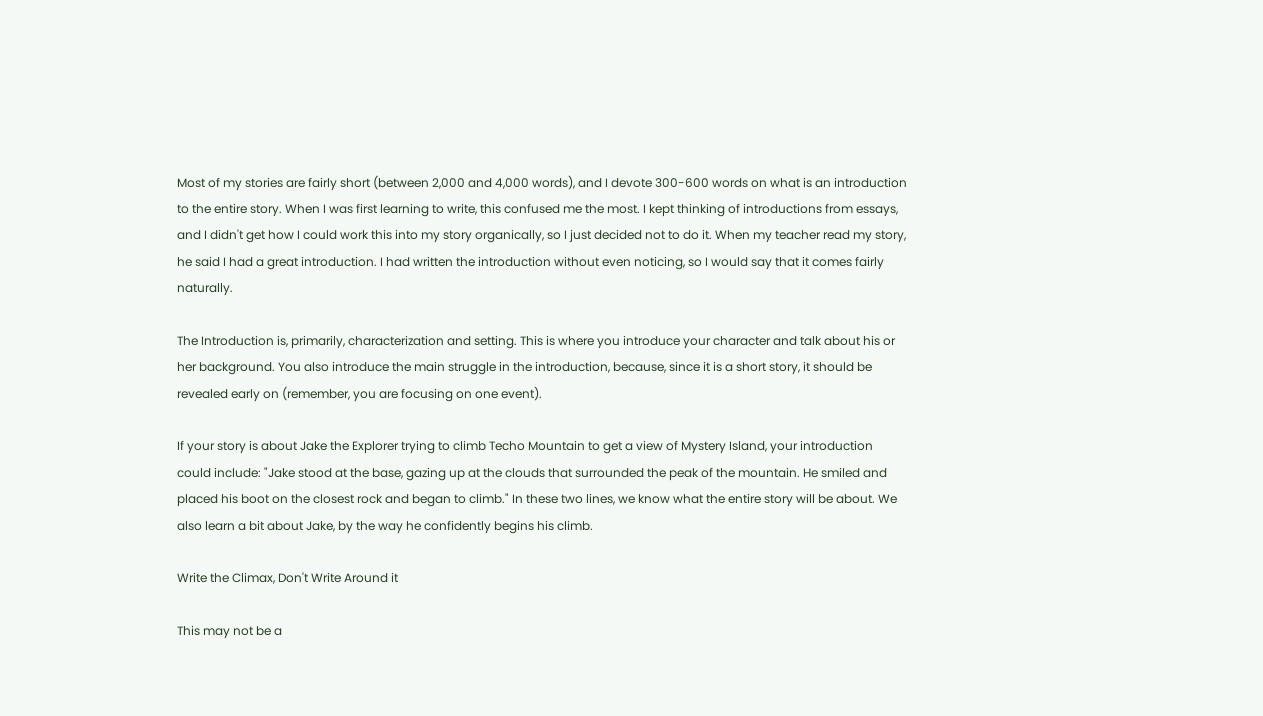Most of my stories are fairly short (between 2,000 and 4,000 words), and I devote 300-600 words on what is an introduction to the entire story. When I was first learning to write, this confused me the most. I kept thinking of introductions from essays, and I didn't get how I could work this into my story organically, so I just decided not to do it. When my teacher read my story, he said I had a great introduction. I had written the introduction without even noticing, so I would say that it comes fairly naturally.

The Introduction is, primarily, characterization and setting. This is where you introduce your character and talk about his or her background. You also introduce the main struggle in the introduction, because, since it is a short story, it should be revealed early on (remember, you are focusing on one event).

If your story is about Jake the Explorer trying to climb Techo Mountain to get a view of Mystery Island, your introduction could include: "Jake stood at the base, gazing up at the clouds that surrounded the peak of the mountain. He smiled and placed his boot on the closest rock and began to climb." In these two lines, we know what the entire story will be about. We also learn a bit about Jake, by the way he confidently begins his climb.

Write the Climax, Don't Write Around it

This may not be a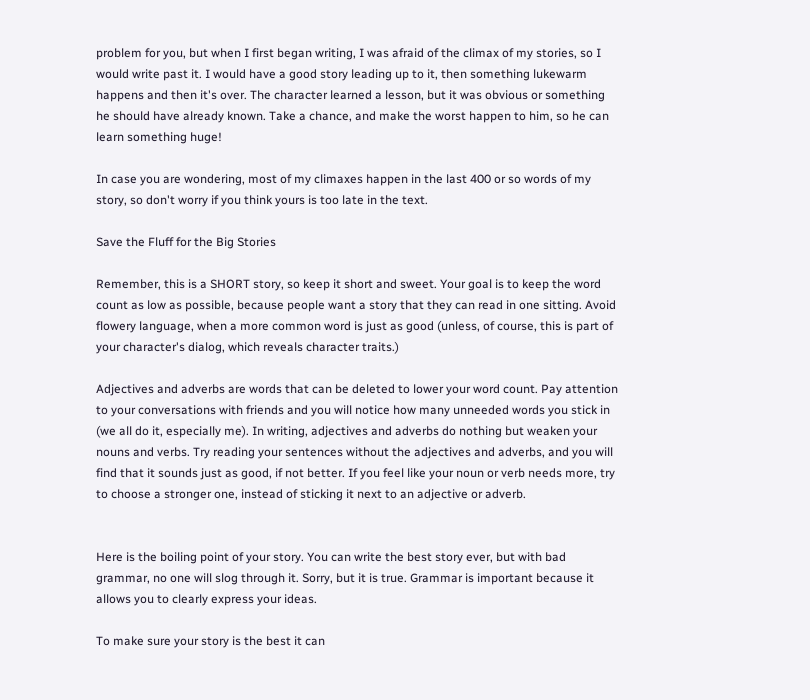problem for you, but when I first began writing, I was afraid of the climax of my stories, so I would write past it. I would have a good story leading up to it, then something lukewarm happens and then it's over. The character learned a lesson, but it was obvious or something he should have already known. Take a chance, and make the worst happen to him, so he can learn something huge!

In case you are wondering, most of my climaxes happen in the last 400 or so words of my story, so don't worry if you think yours is too late in the text.

Save the Fluff for the Big Stories

Remember, this is a SHORT story, so keep it short and sweet. Your goal is to keep the word count as low as possible, because people want a story that they can read in one sitting. Avoid flowery language, when a more common word is just as good (unless, of course, this is part of your character's dialog, which reveals character traits.)

Adjectives and adverbs are words that can be deleted to lower your word count. Pay attention to your conversations with friends and you will notice how many unneeded words you stick in (we all do it, especially me). In writing, adjectives and adverbs do nothing but weaken your nouns and verbs. Try reading your sentences without the adjectives and adverbs, and you will find that it sounds just as good, if not better. If you feel like your noun or verb needs more, try to choose a stronger one, instead of sticking it next to an adjective or adverb.


Here is the boiling point of your story. You can write the best story ever, but with bad grammar, no one will slog through it. Sorry, but it is true. Grammar is important because it allows you to clearly express your ideas.

To make sure your story is the best it can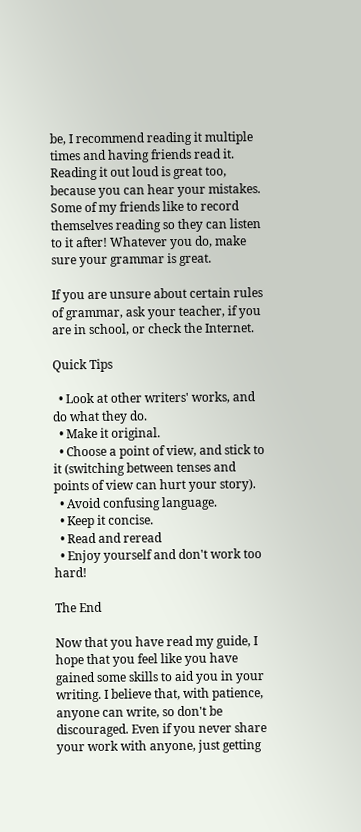be, I recommend reading it multiple times and having friends read it. Reading it out loud is great too, because you can hear your mistakes. Some of my friends like to record themselves reading so they can listen to it after! Whatever you do, make sure your grammar is great.

If you are unsure about certain rules of grammar, ask your teacher, if you are in school, or check the Internet.

Quick Tips

  • Look at other writers' works, and do what they do.
  • Make it original.
  • Choose a point of view, and stick to it (switching between tenses and points of view can hurt your story).
  • Avoid confusing language.
  • Keep it concise.
  • Read and reread
  • Enjoy yourself and don't work too hard!

The End

Now that you have read my guide, I hope that you feel like you have gained some skills to aid you in your writing. I believe that, with patience, anyone can write, so don't be discouraged. Even if you never share your work with anyone, just getting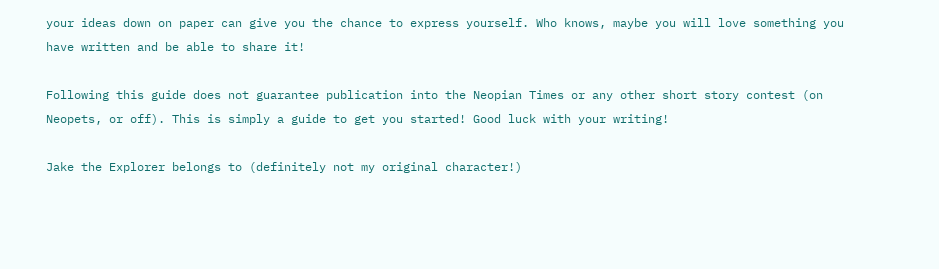your ideas down on paper can give you the chance to express yourself. Who knows, maybe you will love something you have written and be able to share it!

Following this guide does not guarantee publication into the Neopian Times or any other short story contest (on Neopets, or off). This is simply a guide to get you started! Good luck with your writing!

Jake the Explorer belongs to (definitely not my original character!)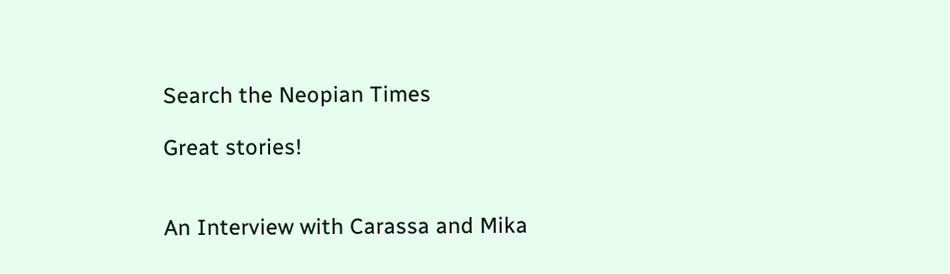Search the Neopian Times

Great stories!


An Interview with Carassa and Mika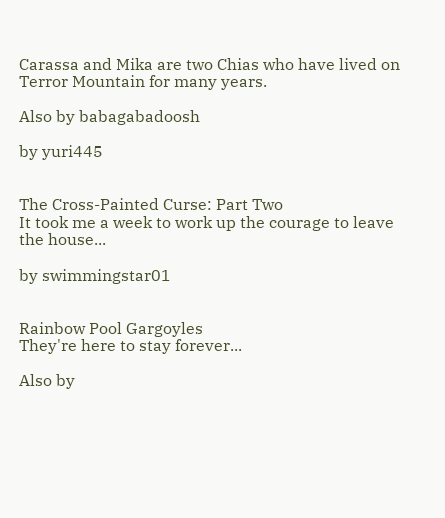Carassa and Mika are two Chias who have lived on Terror Mountain for many years.

Also by babagabadoosh

by yuri445


The Cross-Painted Curse: Part Two
It took me a week to work up the courage to leave the house...

by swimmingstar01


Rainbow Pool Gargoyles
They're here to stay forever...

Also by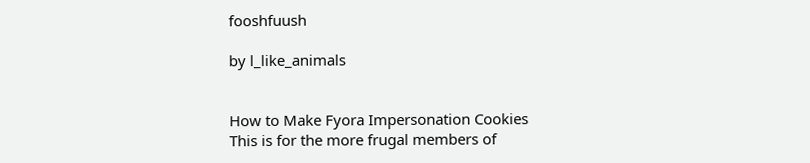fooshfuush

by l_like_animals


How to Make Fyora Impersonation Cookies
This is for the more frugal members of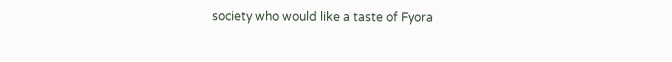society who would like a taste of Fyora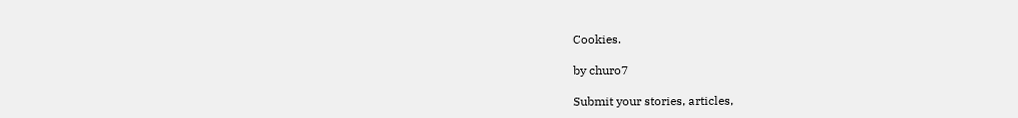Cookies.

by churo7

Submit your stories, articles,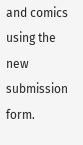and comics using the new submission form.